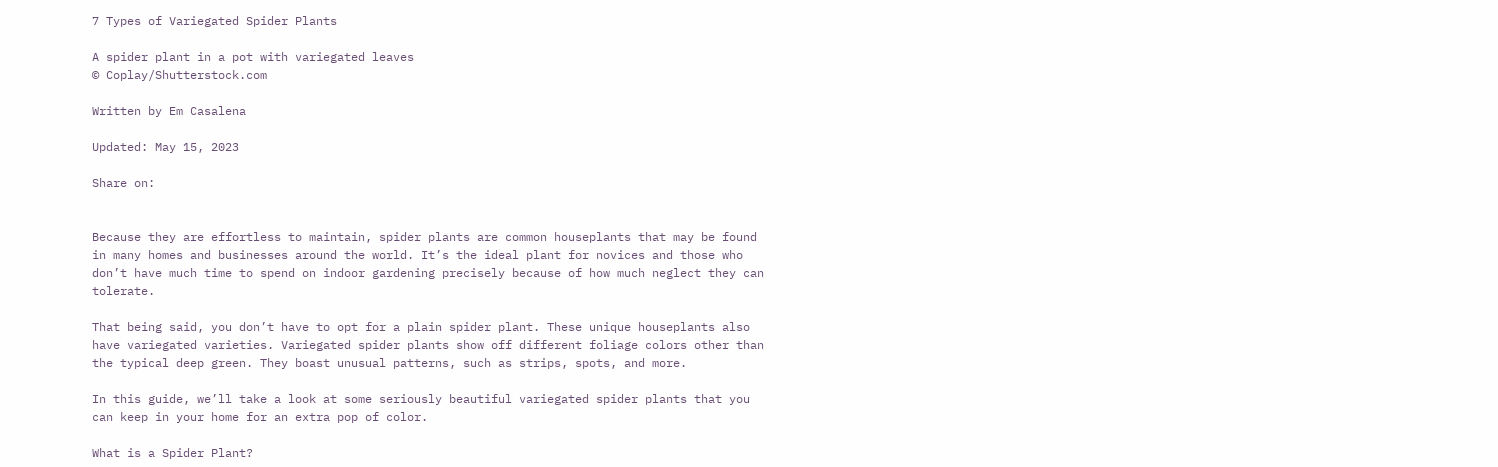7 Types of Variegated Spider Plants

A spider plant in a pot with variegated leaves
© Coplay/Shutterstock.com

Written by Em Casalena

Updated: May 15, 2023

Share on:


Because they are effortless to maintain, spider plants are common houseplants that may be found in many homes and businesses around the world. It’s the ideal plant for novices and those who don’t have much time to spend on indoor gardening precisely because of how much neglect they can tolerate.

That being said, you don’t have to opt for a plain spider plant. These unique houseplants also have variegated varieties. Variegated spider plants show off different foliage colors other than the typical deep green. They boast unusual patterns, such as strips, spots, and more.

In this guide, we’ll take a look at some seriously beautiful variegated spider plants that you can keep in your home for an extra pop of color.

What is a Spider Plant?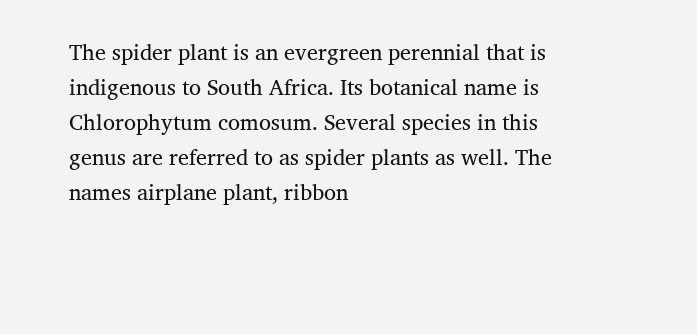The spider plant is an evergreen perennial that is indigenous to South Africa. Its botanical name is Chlorophytum comosum. Several species in this genus are referred to as spider plants as well. The names airplane plant, ribbon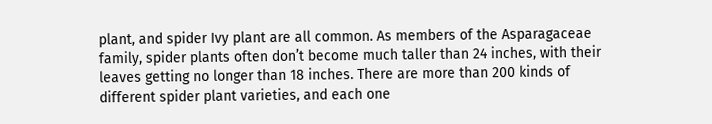plant, and spider Ivy plant are all common. As members of the Asparagaceae family, spider plants often don’t become much taller than 24 inches, with their leaves getting no longer than 18 inches. There are more than 200 kinds of different spider plant varieties, and each one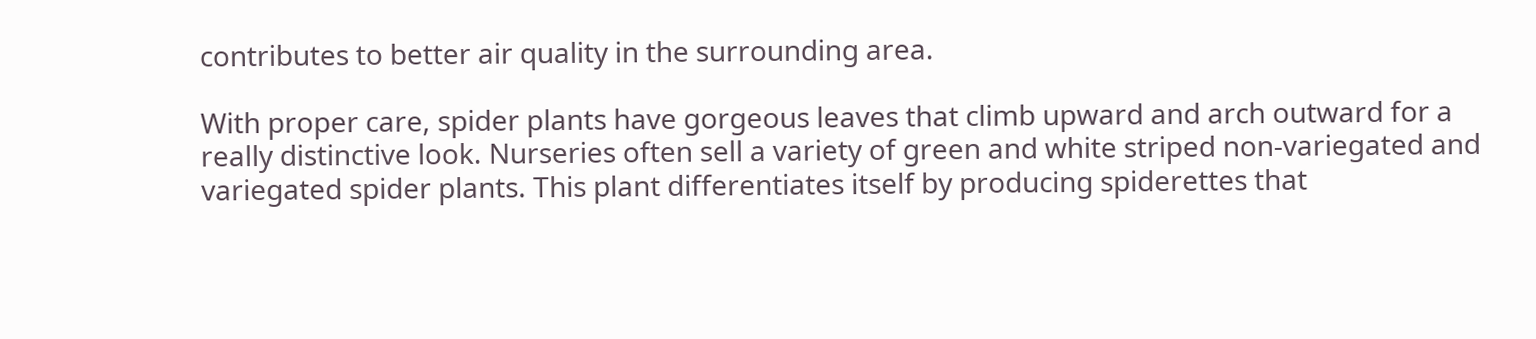contributes to better air quality in the surrounding area.

With proper care, spider plants have gorgeous leaves that climb upward and arch outward for a really distinctive look. Nurseries often sell a variety of green and white striped non-variegated and variegated spider plants. This plant differentiates itself by producing spiderettes that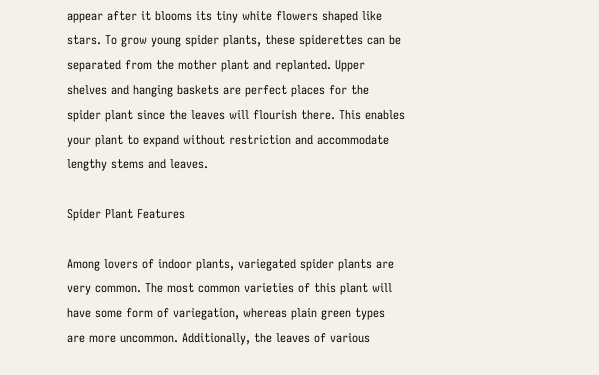appear after it blooms its tiny white flowers shaped like stars. To grow young spider plants, these spiderettes can be separated from the mother plant and replanted. Upper shelves and hanging baskets are perfect places for the spider plant since the leaves will flourish there. This enables your plant to expand without restriction and accommodate lengthy stems and leaves.

Spider Plant Features

Among lovers of indoor plants, variegated spider plants are very common. The most common varieties of this plant will have some form of variegation, whereas plain green types are more uncommon. Additionally, the leaves of various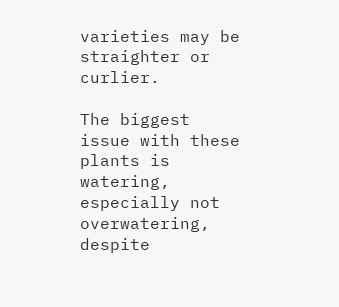varieties may be straighter or curlier.

The biggest issue with these plants is watering, especially not overwatering, despite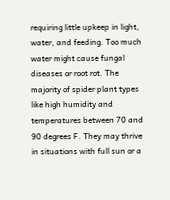requiring little upkeep in light, water, and feeding. Too much water might cause fungal diseases or root rot. The majority of spider plant types like high humidity and temperatures between 70 and 90 degrees F. They may thrive in situations with full sun or a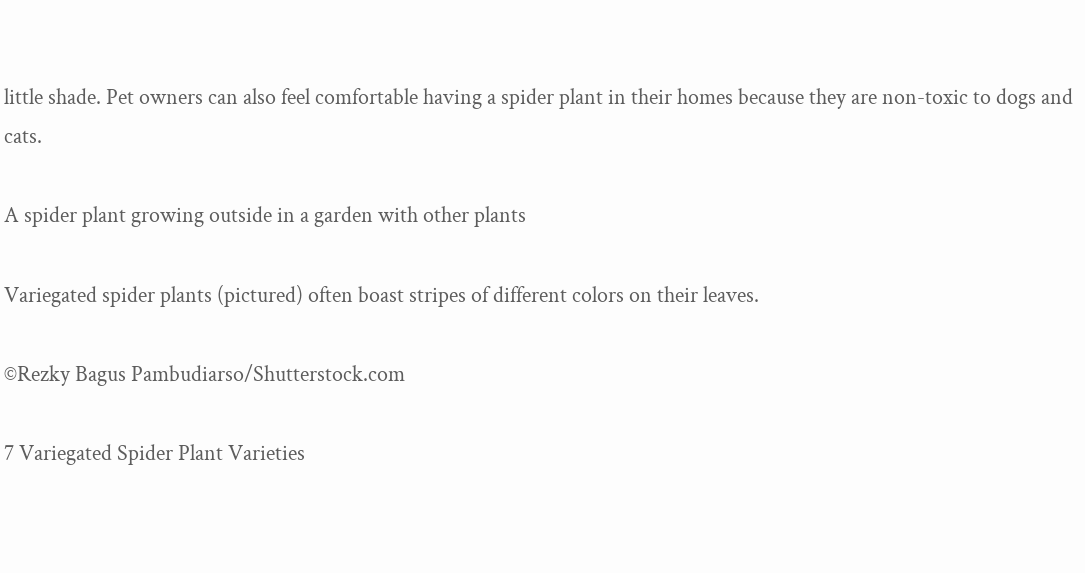little shade. Pet owners can also feel comfortable having a spider plant in their homes because they are non-toxic to dogs and cats.

A spider plant growing outside in a garden with other plants

Variegated spider plants (pictured) often boast stripes of different colors on their leaves.

©Rezky Bagus Pambudiarso/Shutterstock.com

7 Variegated Spider Plant Varieties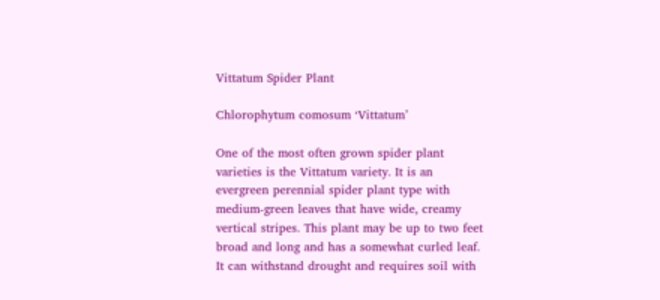Vittatum Spider Plant

Chlorophytum comosum ‘Vittatum’

One of the most often grown spider plant varieties is the Vittatum variety. It is an evergreen perennial spider plant type with medium-green leaves that have wide, creamy vertical stripes. This plant may be up to two feet broad and long and has a somewhat curled leaf. It can withstand drought and requires soil with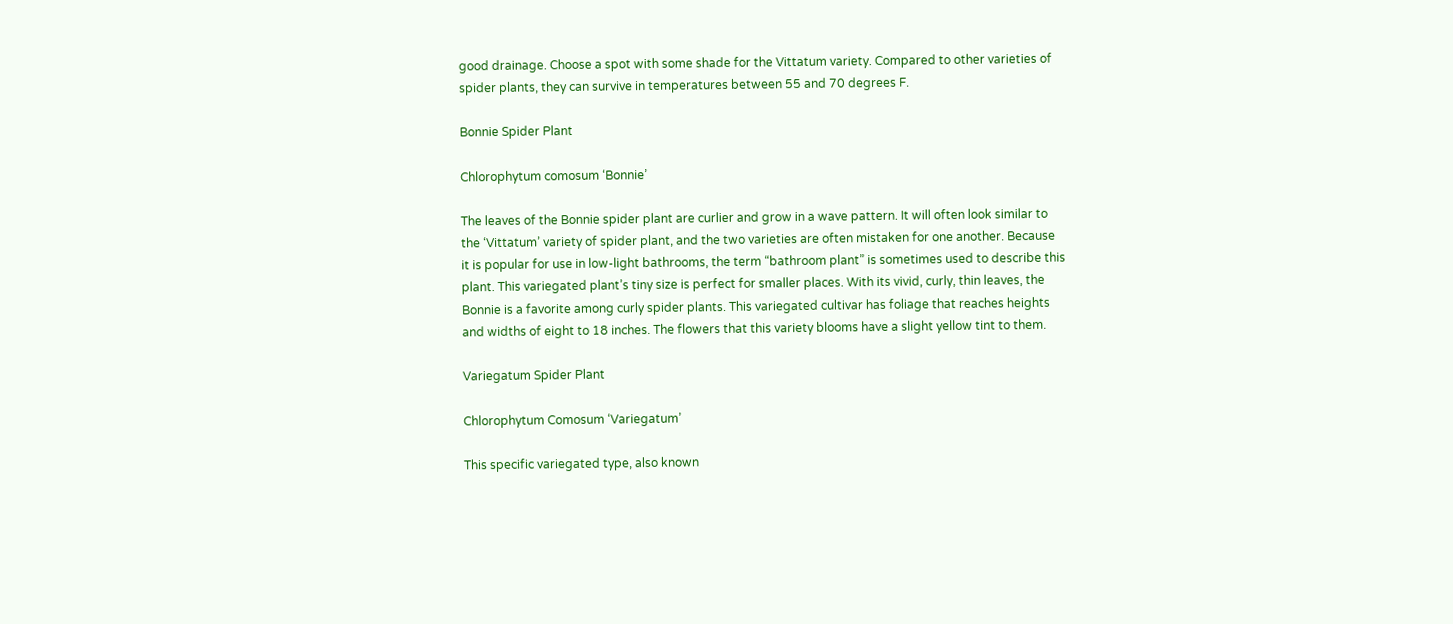good drainage. Choose a spot with some shade for the Vittatum variety. Compared to other varieties of spider plants, they can survive in temperatures between 55 and 70 degrees F.

Bonnie Spider Plant

Chlorophytum comosum ‘Bonnie’

The leaves of the Bonnie spider plant are curlier and grow in a wave pattern. It will often look similar to the ‘Vittatum’ variety of spider plant, and the two varieties are often mistaken for one another. Because it is popular for use in low-light bathrooms, the term “bathroom plant” is sometimes used to describe this plant. This variegated plant’s tiny size is perfect for smaller places. With its vivid, curly, thin leaves, the Bonnie is a favorite among curly spider plants. This variegated cultivar has foliage that reaches heights and widths of eight to 18 inches. The flowers that this variety blooms have a slight yellow tint to them.

Variegatum Spider Plant

Chlorophytum Comosum ‘Variegatum’

This specific variegated type, also known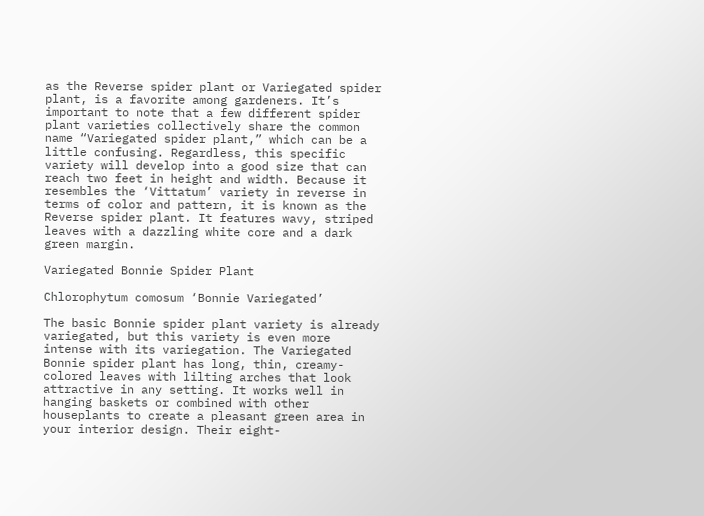as the Reverse spider plant or Variegated spider plant, is a favorite among gardeners. It’s important to note that a few different spider plant varieties collectively share the common name “Variegated spider plant,” which can be a little confusing. Regardless, this specific variety will develop into a good size that can reach two feet in height and width. Because it resembles the ‘Vittatum’ variety in reverse in terms of color and pattern, it is known as the Reverse spider plant. It features wavy, striped leaves with a dazzling white core and a dark green margin.

Variegated Bonnie Spider Plant

Chlorophytum comosum ‘Bonnie Variegated’

The basic Bonnie spider plant variety is already variegated, but this variety is even more intense with its variegation. The Variegated Bonnie spider plant has long, thin, creamy-colored leaves with lilting arches that look attractive in any setting. It works well in hanging baskets or combined with other houseplants to create a pleasant green area in your interior design. Their eight-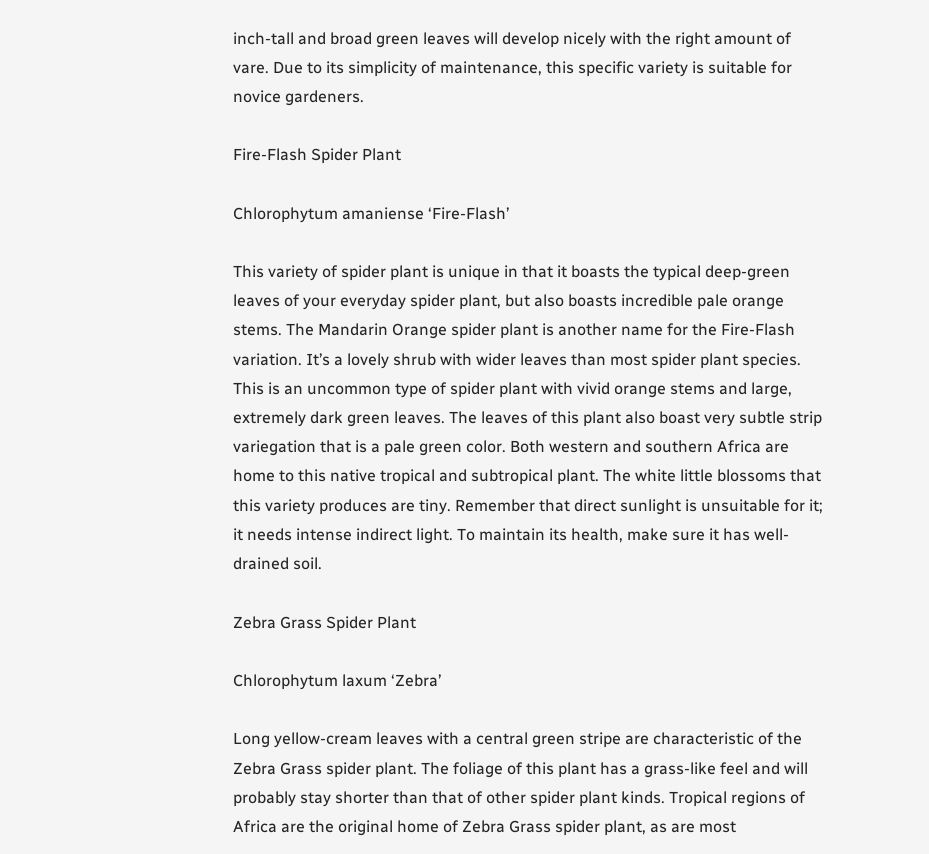inch-tall and broad green leaves will develop nicely with the right amount of vare. Due to its simplicity of maintenance, this specific variety is suitable for novice gardeners.

Fire-Flash Spider Plant

Chlorophytum amaniense ‘Fire-Flash’

This variety of spider plant is unique in that it boasts the typical deep-green leaves of your everyday spider plant, but also boasts incredible pale orange stems. The Mandarin Orange spider plant is another name for the Fire-Flash variation. It’s a lovely shrub with wider leaves than most spider plant species. This is an uncommon type of spider plant with vivid orange stems and large, extremely dark green leaves. The leaves of this plant also boast very subtle strip variegation that is a pale green color. Both western and southern Africa are home to this native tropical and subtropical plant. The white little blossoms that this variety produces are tiny. Remember that direct sunlight is unsuitable for it; it needs intense indirect light. To maintain its health, make sure it has well-drained soil.

Zebra Grass Spider Plant

Chlorophytum laxum ‘Zebra’

Long yellow-cream leaves with a central green stripe are characteristic of the Zebra Grass spider plant. The foliage of this plant has a grass-like feel and will probably stay shorter than that of other spider plant kinds. Tropical regions of Africa are the original home of Zebra Grass spider plant, as are most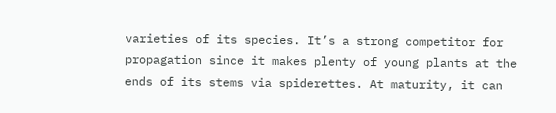varieties of its species. It’s a strong competitor for propagation since it makes plenty of young plants at the ends of its stems via spiderettes. At maturity, it can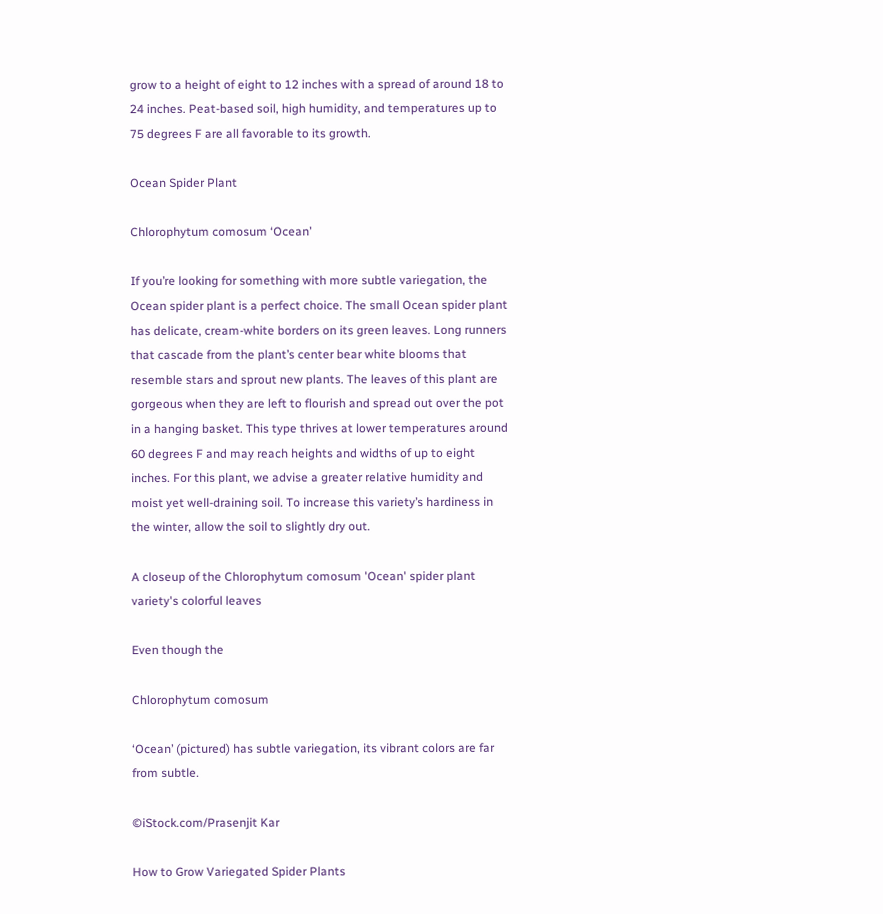grow to a height of eight to 12 inches with a spread of around 18 to 24 inches. Peat-based soil, high humidity, and temperatures up to 75 degrees F are all favorable to its growth.

Ocean Spider Plant

Chlorophytum comosum ‘Ocean’

If you’re looking for something with more subtle variegation, the Ocean spider plant is a perfect choice. The small Ocean spider plant has delicate, cream-white borders on its green leaves. Long runners that cascade from the plant’s center bear white blooms that resemble stars and sprout new plants. The leaves of this plant are gorgeous when they are left to flourish and spread out over the pot in a hanging basket. This type thrives at lower temperatures around 60 degrees F and may reach heights and widths of up to eight inches. For this plant, we advise a greater relative humidity and moist yet well-draining soil. To increase this variety’s hardiness in the winter, allow the soil to slightly dry out.

A closeup of the Chlorophytum comosum 'Ocean' spider plant variety's colorful leaves

Even though the

Chlorophytum comosum

‘Ocean’ (pictured) has subtle variegation, its vibrant colors are far from subtle.

©iStock.com/Prasenjit Kar

How to Grow Variegated Spider Plants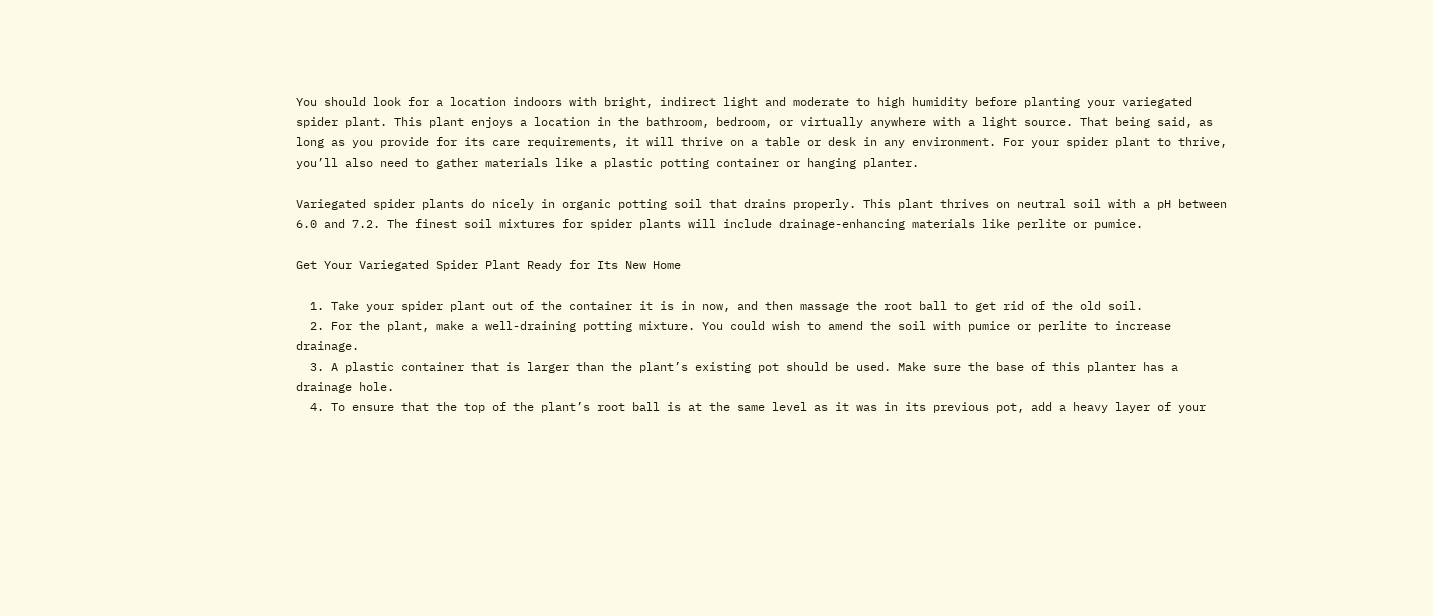You should look for a location indoors with bright, indirect light and moderate to high humidity before planting your variegated spider plant. This plant enjoys a location in the bathroom, bedroom, or virtually anywhere with a light source. That being said, as long as you provide for its care requirements, it will thrive on a table or desk in any environment. For your spider plant to thrive, you’ll also need to gather materials like a plastic potting container or hanging planter.

Variegated spider plants do nicely in organic potting soil that drains properly. This plant thrives on neutral soil with a pH between 6.0 and 7.2. The finest soil mixtures for spider plants will include drainage-enhancing materials like perlite or pumice.

Get Your Variegated Spider Plant Ready for Its New Home

  1. Take your spider plant out of the container it is in now, and then massage the root ball to get rid of the old soil.
  2. For the plant, make a well-draining potting mixture. You could wish to amend the soil with pumice or perlite to increase drainage.
  3. A plastic container that is larger than the plant’s existing pot should be used. Make sure the base of this planter has a drainage hole.
  4. To ensure that the top of the plant’s root ball is at the same level as it was in its previous pot, add a heavy layer of your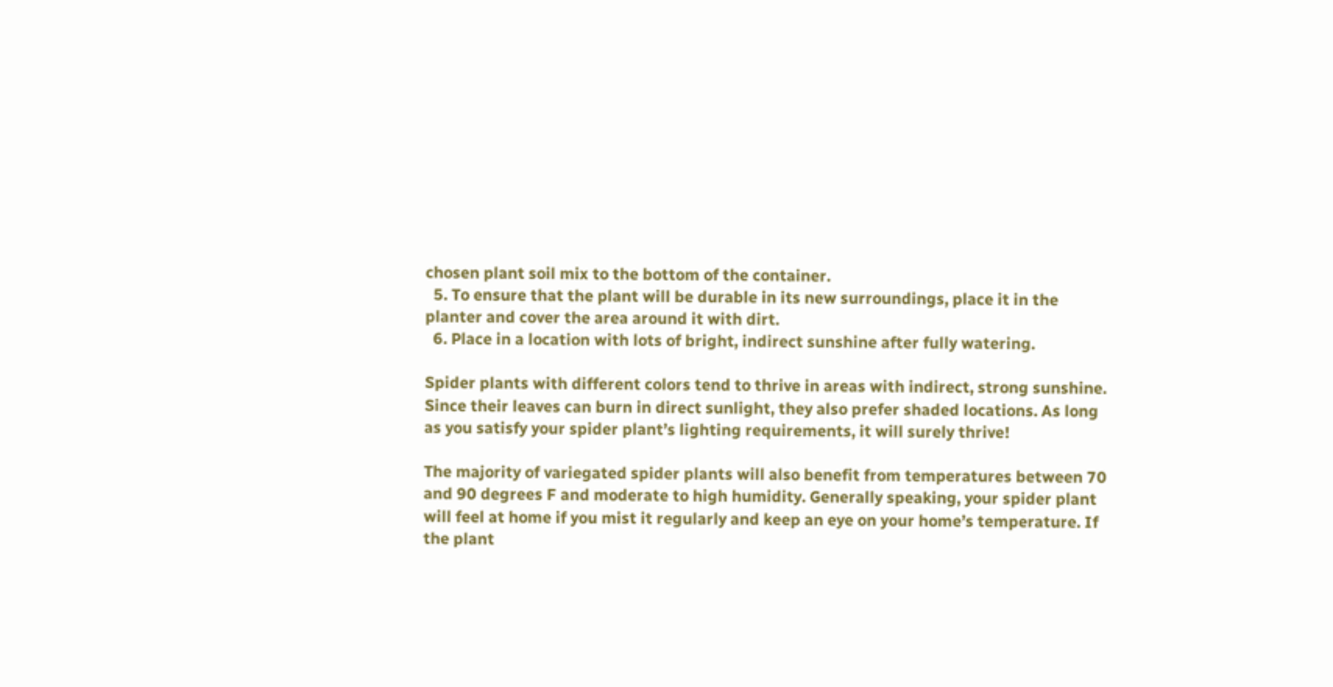chosen plant soil mix to the bottom of the container.
  5. To ensure that the plant will be durable in its new surroundings, place it in the planter and cover the area around it with dirt.
  6. Place in a location with lots of bright, indirect sunshine after fully watering.

Spider plants with different colors tend to thrive in areas with indirect, strong sunshine. Since their leaves can burn in direct sunlight, they also prefer shaded locations. As long as you satisfy your spider plant’s lighting requirements, it will surely thrive!

The majority of variegated spider plants will also benefit from temperatures between 70 and 90 degrees F and moderate to high humidity. Generally speaking, your spider plant will feel at home if you mist it regularly and keep an eye on your home’s temperature. If the plant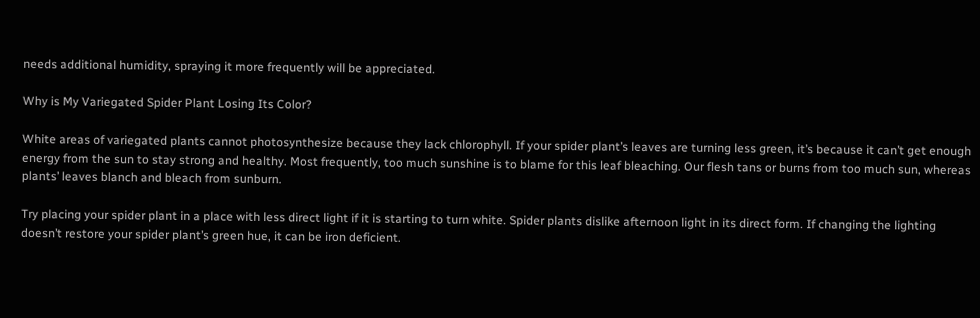needs additional humidity, spraying it more frequently will be appreciated.

Why is My Variegated Spider Plant Losing Its Color?

White areas of variegated plants cannot photosynthesize because they lack chlorophyll. If your spider plant’s leaves are turning less green, it’s because it can’t get enough energy from the sun to stay strong and healthy. Most frequently, too much sunshine is to blame for this leaf bleaching. Our flesh tans or burns from too much sun, whereas plants’ leaves blanch and bleach from sunburn.

Try placing your spider plant in a place with less direct light if it is starting to turn white. Spider plants dislike afternoon light in its direct form. If changing the lighting doesn’t restore your spider plant’s green hue, it can be iron deficient.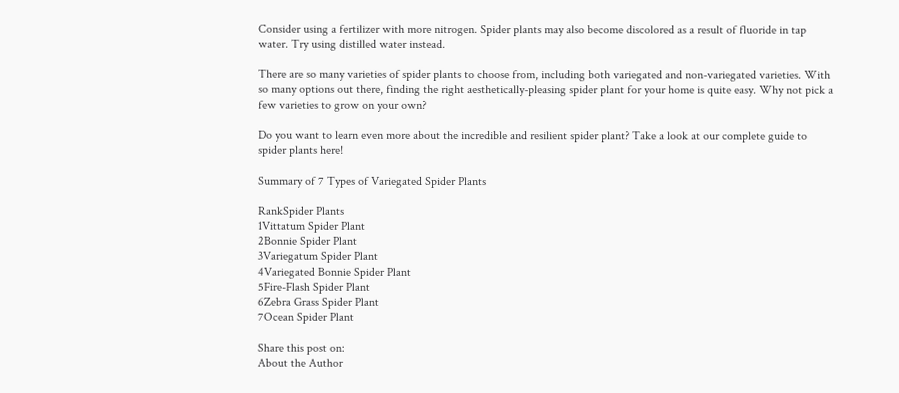Consider using a fertilizer with more nitrogen. Spider plants may also become discolored as a result of fluoride in tap water. Try using distilled water instead.

There are so many varieties of spider plants to choose from, including both variegated and non-variegated varieties. With so many options out there, finding the right aesthetically-pleasing spider plant for your home is quite easy. Why not pick a few varieties to grow on your own?

Do you want to learn even more about the incredible and resilient spider plant? Take a look at our complete guide to spider plants here!

Summary of 7 Types of Variegated Spider Plants

RankSpider Plants
1Vittatum Spider Plant
2Bonnie Spider Plant
3Variegatum Spider Plant
4Variegated Bonnie Spider Plant
5Fire-Flash Spider Plant
6Zebra Grass Spider Plant
7Ocean Spider Plant

Share this post on:
About the Author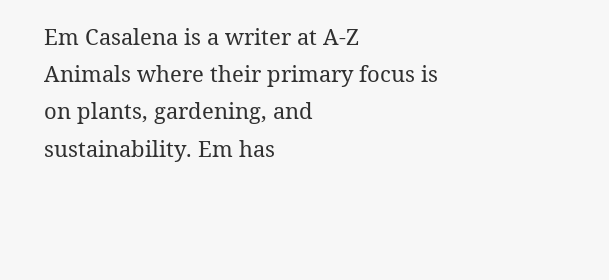Em Casalena is a writer at A-Z Animals where their primary focus is on plants, gardening, and sustainability. Em has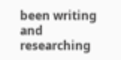been writing and researching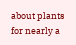about plants for nearly a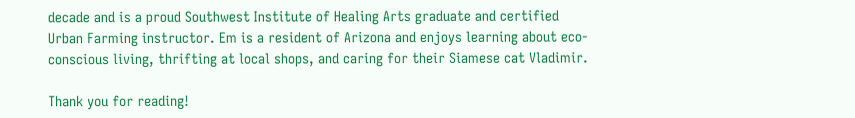decade and is a proud Southwest Institute of Healing Arts graduate and certified Urban Farming instructor. Em is a resident of Arizona and enjoys learning about eco-conscious living, thrifting at local shops, and caring for their Siamese cat Vladimir.

Thank you for reading!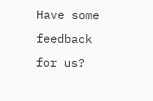Have some feedback for us?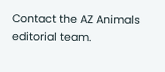Contact the AZ Animals editorial team.